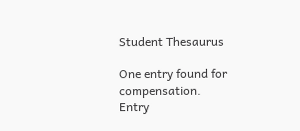Student Thesaurus

One entry found for compensation.
Entry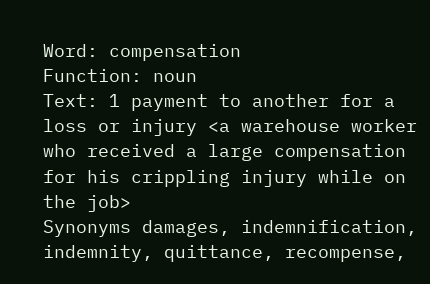Word: compensation
Function: noun
Text: 1 payment to another for a loss or injury <a warehouse worker who received a large compensation for his crippling injury while on the job>
Synonyms damages, indemnification, indemnity, quittance, recompense,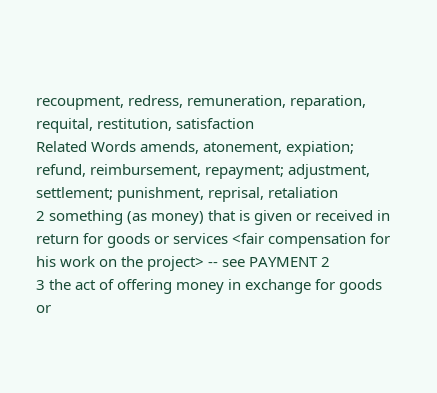recoupment, redress, remuneration, reparation, requital, restitution, satisfaction
Related Words amends, atonement, expiation; refund, reimbursement, repayment; adjustment, settlement; punishment, reprisal, retaliation
2 something (as money) that is given or received in return for goods or services <fair compensation for his work on the project> -- see PAYMENT 2
3 the act of offering money in exchange for goods or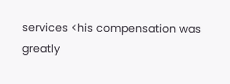services <his compensation was greatly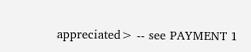appreciated> -- see PAYMENT 1